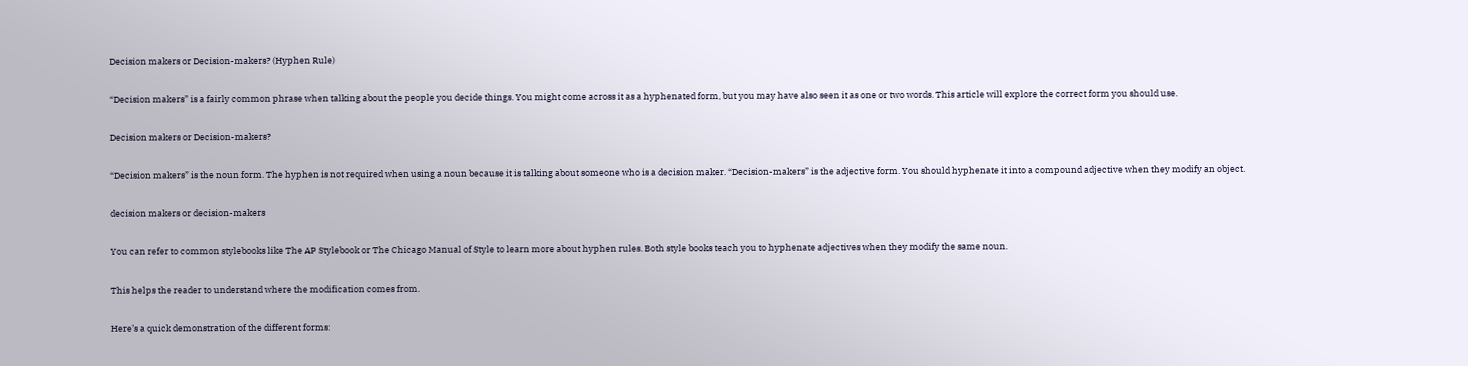Decision makers or Decision-makers? (Hyphen Rule)

“Decision makers” is a fairly common phrase when talking about the people you decide things. You might come across it as a hyphenated form, but you may have also seen it as one or two words. This article will explore the correct form you should use.

Decision makers or Decision-makers?

“Decision makers” is the noun form. The hyphen is not required when using a noun because it is talking about someone who is a decision maker. “Decision-makers” is the adjective form. You should hyphenate it into a compound adjective when they modify an object.

decision makers or decision-makers

You can refer to common stylebooks like The AP Stylebook or The Chicago Manual of Style to learn more about hyphen rules. Both style books teach you to hyphenate adjectives when they modify the same noun.

This helps the reader to understand where the modification comes from.

Here’s a quick demonstration of the different forms: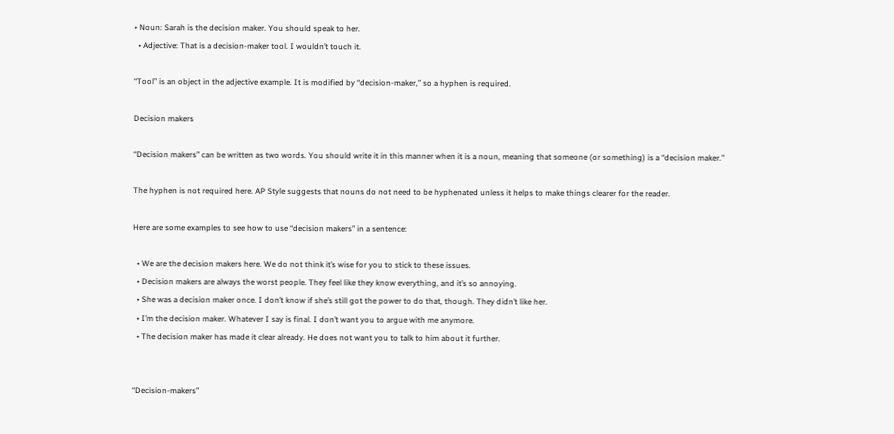• Noun: Sarah is the decision maker. You should speak to her.
  • Adjective: That is a decision-maker tool. I wouldn’t touch it.

“Tool” is an object in the adjective example. It is modified by “decision-maker,” so a hyphen is required.

Decision makers

“Decision makers” can be written as two words. You should write it in this manner when it is a noun, meaning that someone (or something) is a “decision maker.”

The hyphen is not required here. AP Style suggests that nouns do not need to be hyphenated unless it helps to make things clearer for the reader.

Here are some examples to see how to use “decision makers” in a sentence:

  • We are the decision makers here. We do not think it’s wise for you to stick to these issues.
  • Decision makers are always the worst people. They feel like they know everything, and it’s so annoying.
  • She was a decision maker once. I don’t know if she’s still got the power to do that, though. They didn’t like her.
  • I’m the decision maker. Whatever I say is final. I don’t want you to argue with me anymore.
  • The decision maker has made it clear already. He does not want you to talk to him about it further.


“Decision-makers”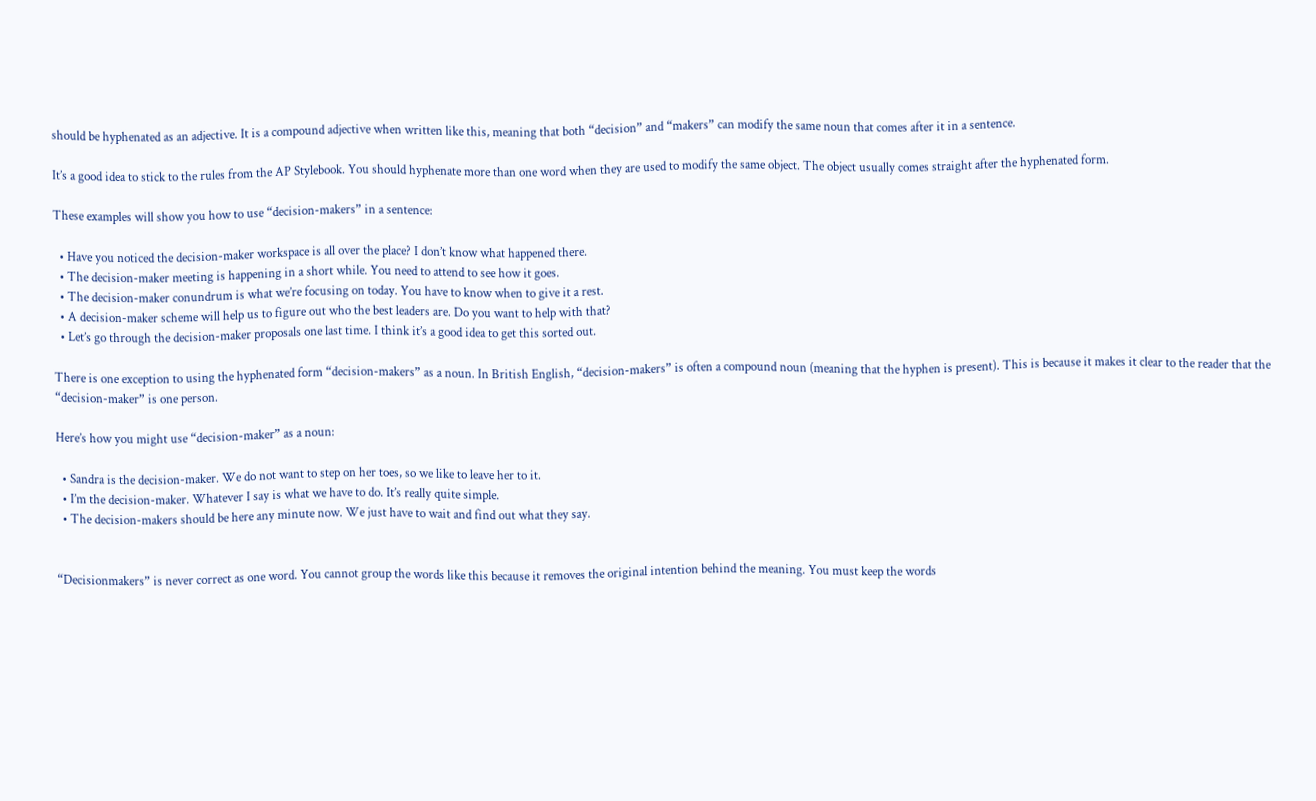should be hyphenated as an adjective. It is a compound adjective when written like this, meaning that both “decision” and “makers” can modify the same noun that comes after it in a sentence.

It’s a good idea to stick to the rules from the AP Stylebook. You should hyphenate more than one word when they are used to modify the same object. The object usually comes straight after the hyphenated form.

These examples will show you how to use “decision-makers” in a sentence:

  • Have you noticed the decision-maker workspace is all over the place? I don’t know what happened there.
  • The decision-maker meeting is happening in a short while. You need to attend to see how it goes.
  • The decision-maker conundrum is what we’re focusing on today. You have to know when to give it a rest.
  • A decision-maker scheme will help us to figure out who the best leaders are. Do you want to help with that?
  • Let’s go through the decision-maker proposals one last time. I think it’s a good idea to get this sorted out.

There is one exception to using the hyphenated form “decision-makers” as a noun. In British English, “decision-makers” is often a compound noun (meaning that the hyphen is present). This is because it makes it clear to the reader that the “decision-maker” is one person.

Here’s how you might use “decision-maker” as a noun:

  • Sandra is the decision-maker. We do not want to step on her toes, so we like to leave her to it.
  • I’m the decision-maker. Whatever I say is what we have to do. It’s really quite simple.
  • The decision-makers should be here any minute now. We just have to wait and find out what they say.


“Decisionmakers” is never correct as one word. You cannot group the words like this because it removes the original intention behind the meaning. You must keep the words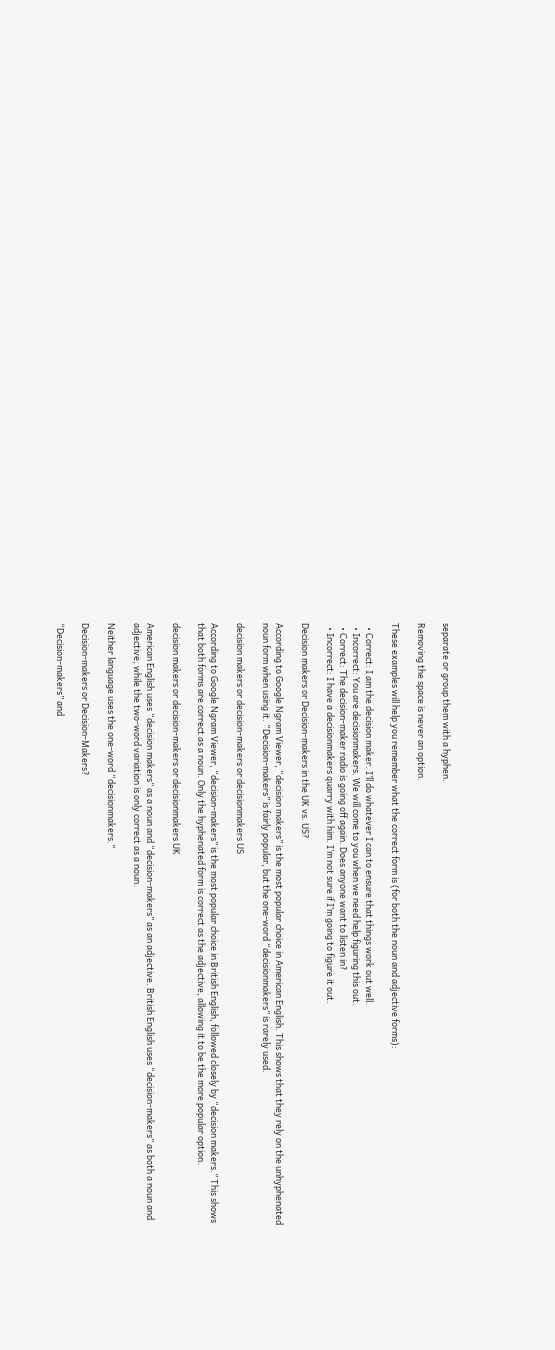separate or group them with a hyphen.

Removing the space is never an option.

These examples will help you remember what the correct form is (for both the noun and adjective forms):

  • Correct: I am the decision maker. I’ll do whatever I can to ensure that things work out well.
  • Incorrect: You are decisionmakers. We will come to you when we need help figuring this out.
  • Correct: The decision-maker radio is going off again. Does anyone want to listen in?
  • Incorrect: I have a decisionmakers quarry with him. I’m not sure if I’m going to figure it out.

Decision makers or Decision-makers in the UK vs. US?

According to Google Ngram Viewer, “decision makers” is the most popular choice in American English. This shows that they rely on the unhyphenated noun form when using it. “Decision-makers” is fairly popular, but the one-word “decisionmakers” is rarely used.

decision makers or decision-makers or decisionmakers US

According to Google Ngram Viewer, “decision-makers” is the most popular choice in British English, followed closely by “decision makers.” This shows that both forms are correct as a noun. Only the hyphenated form is correct as the adjective, allowing it to be the more popular option.

decision makers or decision-makers or decisionmakers UK

American English uses “decision makers” as a noun and “decision-makers” as an adjective. British English uses “decision-makers” as both a noun and adjective, while the two-word variation is only correct as a noun.

Neither language uses the one-word “decisionmakers.”

Decision-makers or Decision-Makers?

“Decision-makers” and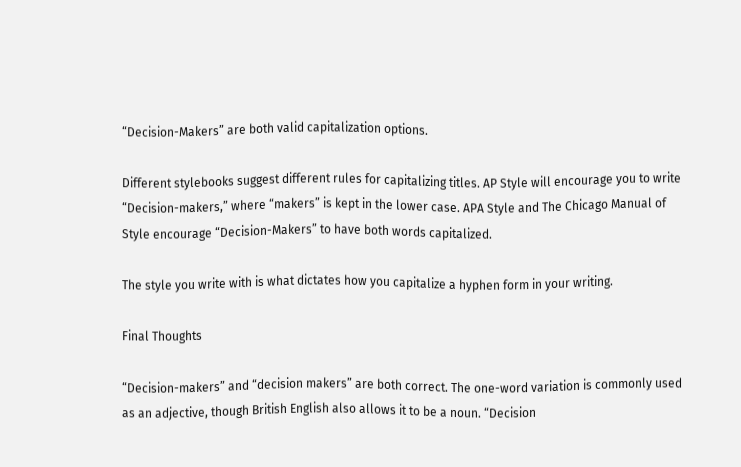“Decision-Makers” are both valid capitalization options.

Different stylebooks suggest different rules for capitalizing titles. AP Style will encourage you to write “Decision-makers,” where “makers” is kept in the lower case. APA Style and The Chicago Manual of Style encourage “Decision-Makers” to have both words capitalized.

The style you write with is what dictates how you capitalize a hyphen form in your writing.

Final Thoughts

“Decision-makers” and “decision makers” are both correct. The one-word variation is commonly used as an adjective, though British English also allows it to be a noun. “Decision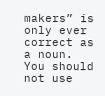makers” is only ever correct as a noun. You should not use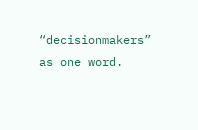“decisionmakers” as one word.